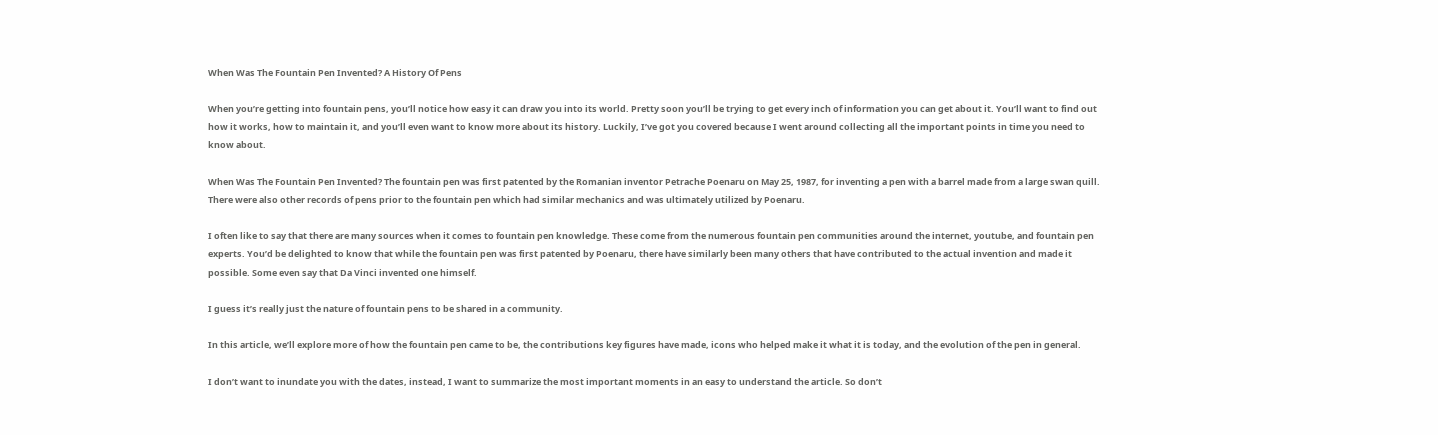When Was The Fountain Pen Invented? A History Of Pens

When you’re getting into fountain pens, you’ll notice how easy it can draw you into its world. Pretty soon you’ll be trying to get every inch of information you can get about it. You’ll want to find out how it works, how to maintain it, and you’ll even want to know more about its history. Luckily, I’ve got you covered because I went around collecting all the important points in time you need to know about.

When Was The Fountain Pen Invented? The fountain pen was first patented by the Romanian inventor Petrache Poenaru on May 25, 1987, for inventing a pen with a barrel made from a large swan quill. There were also other records of pens prior to the fountain pen which had similar mechanics and was ultimately utilized by Poenaru.

I often like to say that there are many sources when it comes to fountain pen knowledge. These come from the numerous fountain pen communities around the internet, youtube, and fountain pen experts. You’d be delighted to know that while the fountain pen was first patented by Poenaru, there have similarly been many others that have contributed to the actual invention and made it possible. Some even say that Da Vinci invented one himself.

I guess it’s really just the nature of fountain pens to be shared in a community.

In this article, we’ll explore more of how the fountain pen came to be, the contributions key figures have made, icons who helped make it what it is today, and the evolution of the pen in general.

I don’t want to inundate you with the dates, instead, I want to summarize the most important moments in an easy to understand the article. So don’t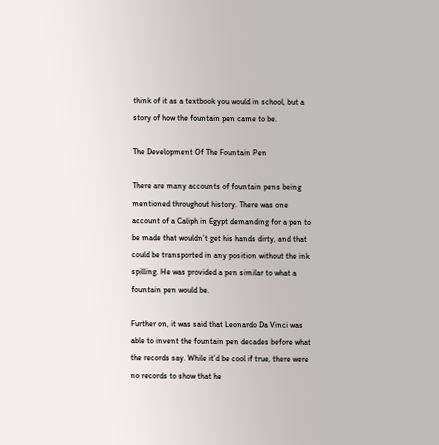think of it as a textbook you would in school, but a story of how the fountain pen came to be.

The Development Of The Fountain Pen

There are many accounts of fountain pens being mentioned throughout history. There was one account of a Caliph in Egypt demanding for a pen to be made that wouldn’t get his hands dirty, and that could be transported in any position without the ink spilling. He was provided a pen similar to what a fountain pen would be.

Further on, it was said that Leonardo Da Vinci was able to invent the fountain pen decades before what the records say. While it’d be cool if true, there were no records to show that he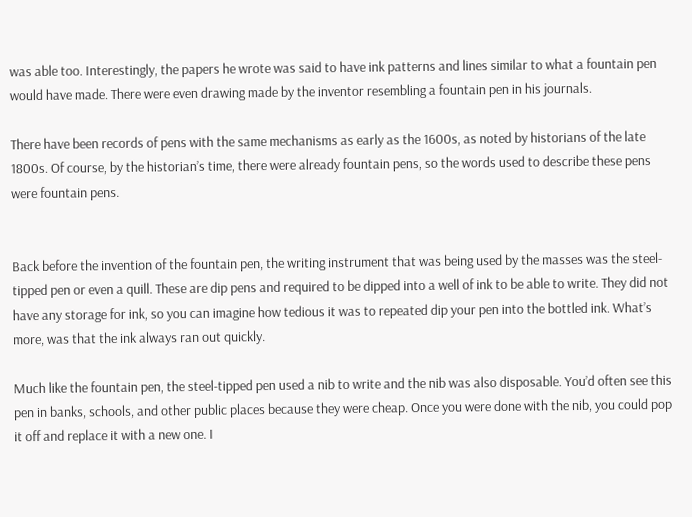was able too. Interestingly, the papers he wrote was said to have ink patterns and lines similar to what a fountain pen would have made. There were even drawing made by the inventor resembling a fountain pen in his journals.

There have been records of pens with the same mechanisms as early as the 1600s, as noted by historians of the late 1800s. Of course, by the historian’s time, there were already fountain pens, so the words used to describe these pens were fountain pens.


Back before the invention of the fountain pen, the writing instrument that was being used by the masses was the steel-tipped pen or even a quill. These are dip pens and required to be dipped into a well of ink to be able to write. They did not have any storage for ink, so you can imagine how tedious it was to repeated dip your pen into the bottled ink. What’s more, was that the ink always ran out quickly.

Much like the fountain pen, the steel-tipped pen used a nib to write and the nib was also disposable. You’d often see this pen in banks, schools, and other public places because they were cheap. Once you were done with the nib, you could pop it off and replace it with a new one. I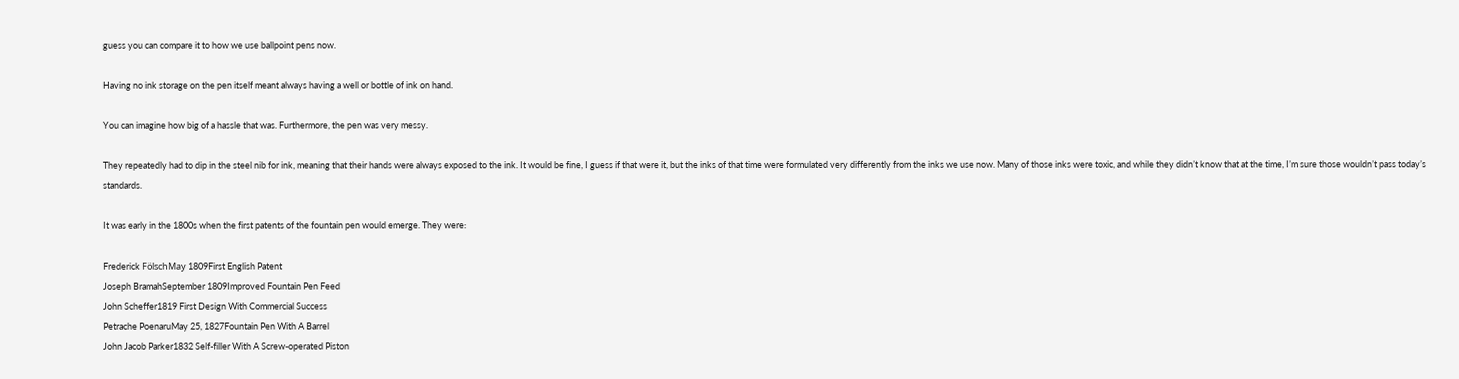guess you can compare it to how we use ballpoint pens now.

Having no ink storage on the pen itself meant always having a well or bottle of ink on hand.

You can imagine how big of a hassle that was. Furthermore, the pen was very messy.

They repeatedly had to dip in the steel nib for ink, meaning that their hands were always exposed to the ink. It would be fine, I guess if that were it, but the inks of that time were formulated very differently from the inks we use now. Many of those inks were toxic, and while they didn’t know that at the time, I’m sure those wouldn’t pass today’s standards.

It was early in the 1800s when the first patents of the fountain pen would emerge. They were:

Frederick FölschMay 1809First English Patent
Joseph BramahSeptember 1809Improved Fountain Pen Feed
John Scheffer1819 First Design With Commercial Success
Petrache PoenaruMay 25, 1827Fountain Pen With A Barrel
John Jacob Parker1832 Self-filler With A Screw-operated Piston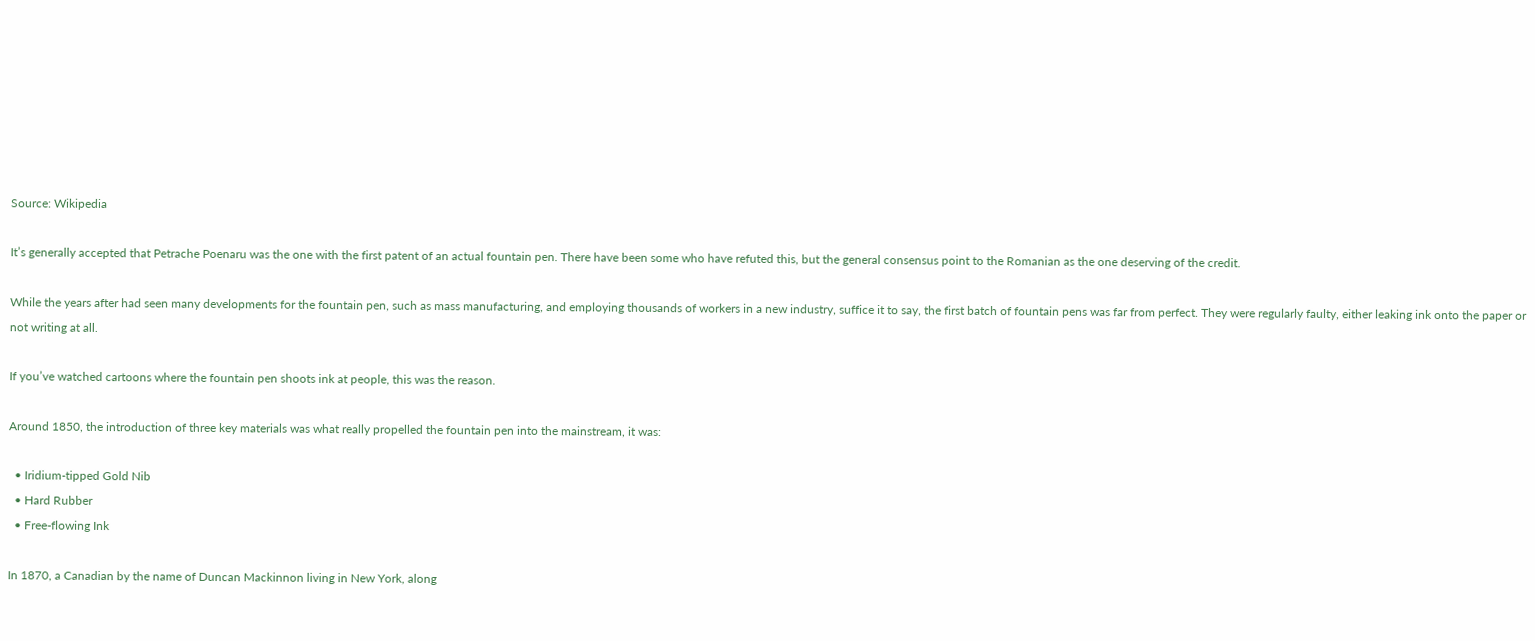Source: Wikipedia

It’s generally accepted that Petrache Poenaru was the one with the first patent of an actual fountain pen. There have been some who have refuted this, but the general consensus point to the Romanian as the one deserving of the credit.

While the years after had seen many developments for the fountain pen, such as mass manufacturing, and employing thousands of workers in a new industry, suffice it to say, the first batch of fountain pens was far from perfect. They were regularly faulty, either leaking ink onto the paper or not writing at all.

If you’ve watched cartoons where the fountain pen shoots ink at people, this was the reason.

Around 1850, the introduction of three key materials was what really propelled the fountain pen into the mainstream, it was:

  • Iridium-tipped Gold Nib
  • Hard Rubber
  • Free-flowing Ink

In 1870, a Canadian by the name of Duncan Mackinnon living in New York, along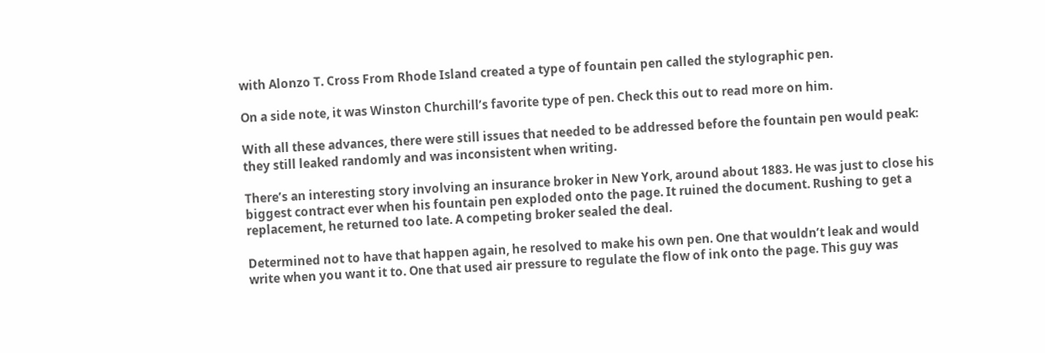with Alonzo T. Cross From Rhode Island created a type of fountain pen called the stylographic pen.

On a side note, it was Winston Churchill’s favorite type of pen. Check this out to read more on him.

With all these advances, there were still issues that needed to be addressed before the fountain pen would peak: they still leaked randomly and was inconsistent when writing.

There’s an interesting story involving an insurance broker in New York, around about 1883. He was just to close his biggest contract ever when his fountain pen exploded onto the page. It ruined the document. Rushing to get a replacement, he returned too late. A competing broker sealed the deal.

Determined not to have that happen again, he resolved to make his own pen. One that wouldn’t leak and would write when you want it to. One that used air pressure to regulate the flow of ink onto the page. This guy was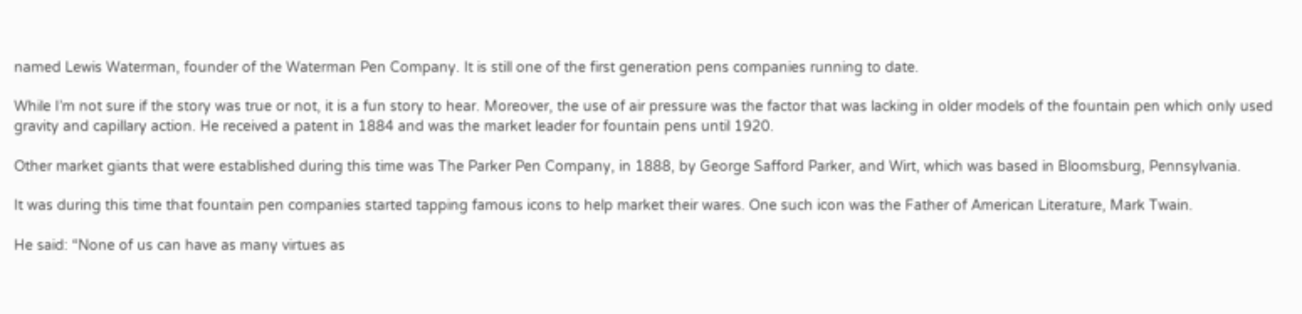named Lewis Waterman, founder of the Waterman Pen Company. It is still one of the first generation pens companies running to date.

While I’m not sure if the story was true or not, it is a fun story to hear. Moreover, the use of air pressure was the factor that was lacking in older models of the fountain pen which only used gravity and capillary action. He received a patent in 1884 and was the market leader for fountain pens until 1920.

Other market giants that were established during this time was The Parker Pen Company, in 1888, by George Safford Parker, and Wirt, which was based in Bloomsburg, Pennsylvania.

It was during this time that fountain pen companies started tapping famous icons to help market their wares. One such icon was the Father of American Literature, Mark Twain.

He said: “None of us can have as many virtues as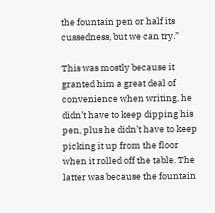the fountain pen or half its cussedness, but we can try.”

This was mostly because it granted him a great deal of convenience when writing, he didn’t have to keep dipping his pen, plus he didn’t have to keep picking it up from the floor when it rolled off the table. The latter was because the fountain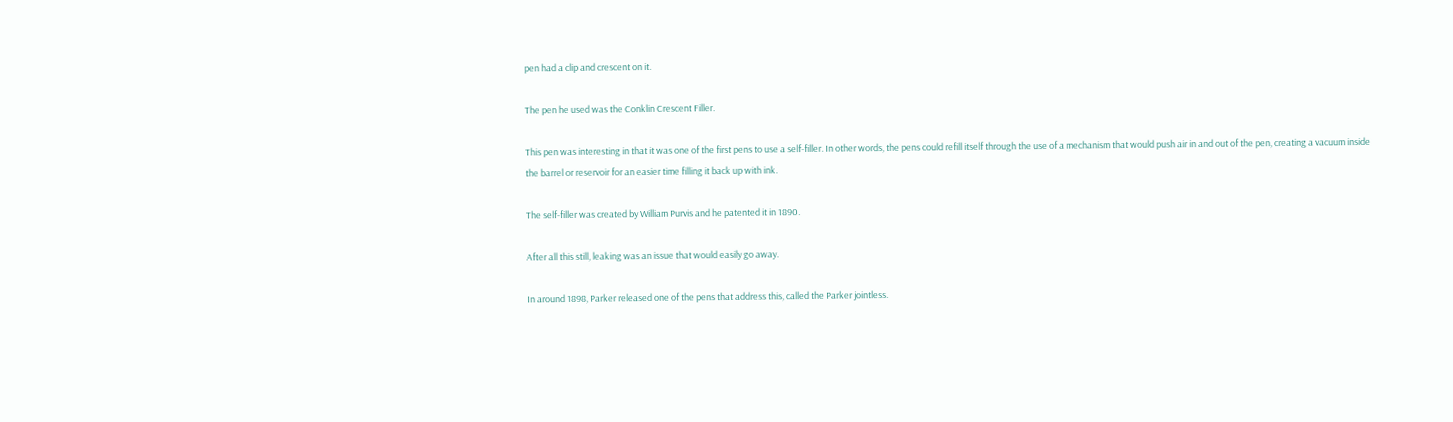pen had a clip and crescent on it.

The pen he used was the Conklin Crescent Filler.

This pen was interesting in that it was one of the first pens to use a self-filler. In other words, the pens could refill itself through the use of a mechanism that would push air in and out of the pen, creating a vacuum inside the barrel or reservoir for an easier time filling it back up with ink.

The self-filler was created by William Purvis and he patented it in 1890.

After all this still, leaking was an issue that would easily go away.

In around 1898, Parker released one of the pens that address this, called the Parker jointless.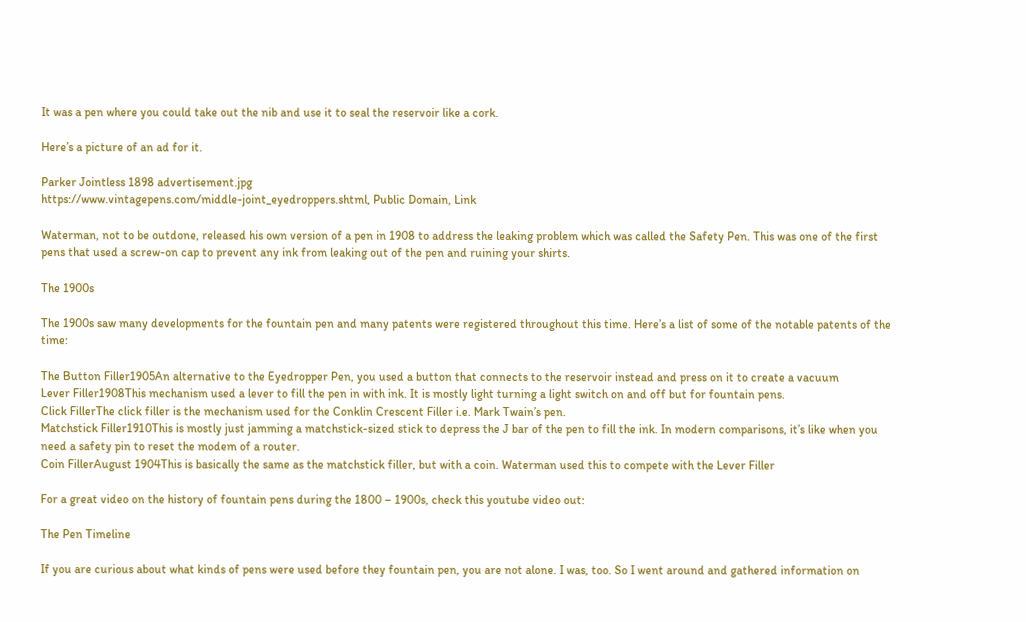It was a pen where you could take out the nib and use it to seal the reservoir like a cork.

Here’s a picture of an ad for it.

Parker Jointless 1898 advertisement.jpg
https://www.vintagepens.com/middle-joint_eyedroppers.shtml, Public Domain, Link

Waterman, not to be outdone, released his own version of a pen in 1908 to address the leaking problem which was called the Safety Pen. This was one of the first pens that used a screw-on cap to prevent any ink from leaking out of the pen and ruining your shirts.

The 1900s

The 1900s saw many developments for the fountain pen and many patents were registered throughout this time. Here’s a list of some of the notable patents of the time:

The Button Filler1905An alternative to the Eyedropper Pen, you used a button that connects to the reservoir instead and press on it to create a vacuum
Lever Filler1908This mechanism used a lever to fill the pen in with ink. It is mostly light turning a light switch on and off but for fountain pens.
Click FillerThe click filler is the mechanism used for the Conklin Crescent Filler i.e. Mark Twain’s pen.
Matchstick Filler1910This is mostly just jamming a matchstick-sized stick to depress the J bar of the pen to fill the ink. In modern comparisons, it’s like when you need a safety pin to reset the modem of a router.
Coin FillerAugust 1904This is basically the same as the matchstick filler, but with a coin. Waterman used this to compete with the Lever Filler

For a great video on the history of fountain pens during the 1800 – 1900s, check this youtube video out:

The Pen Timeline

If you are curious about what kinds of pens were used before they fountain pen, you are not alone. I was, too. So I went around and gathered information on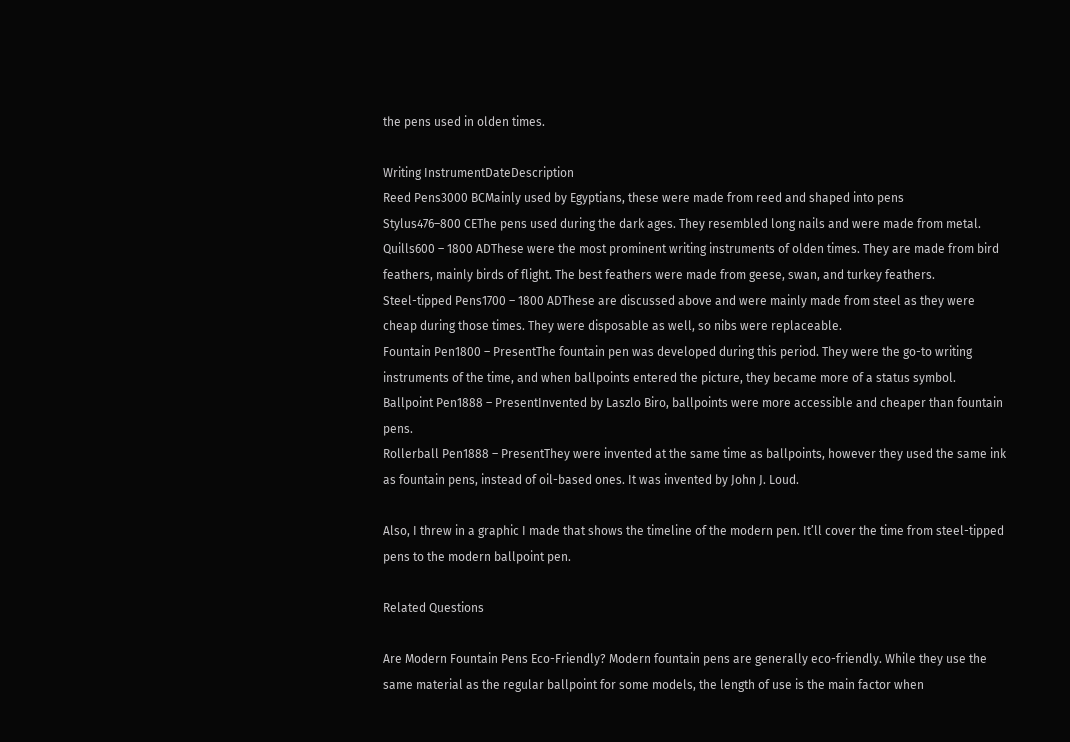the pens used in olden times.

Writing InstrumentDateDescription
Reed Pens3000 BCMainly used by Egyptians, these were made from reed and shaped into pens
Stylus476–800 CEThe pens used during the dark ages. They resembled long nails and were made from metal.
Quills600 – 1800 ADThese were the most prominent writing instruments of olden times. They are made from bird feathers, mainly birds of flight. The best feathers were made from geese, swan, and turkey feathers.
Steel-tipped Pens1700 – 1800 ADThese are discussed above and were mainly made from steel as they were cheap during those times. They were disposable as well, so nibs were replaceable.
Fountain Pen1800 – PresentThe fountain pen was developed during this period. They were the go-to writing instruments of the time, and when ballpoints entered the picture, they became more of a status symbol.
Ballpoint Pen1888 – PresentInvented by Laszlo Biro, ballpoints were more accessible and cheaper than fountain pens.
Rollerball Pen1888 – PresentThey were invented at the same time as ballpoints, however they used the same ink as fountain pens, instead of oil-based ones. It was invented by John J. Loud.

Also, I threw in a graphic I made that shows the timeline of the modern pen. It’ll cover the time from steel-tipped pens to the modern ballpoint pen.

Related Questions

Are Modern Fountain Pens Eco-Friendly? Modern fountain pens are generally eco-friendly. While they use the same material as the regular ballpoint for some models, the length of use is the main factor when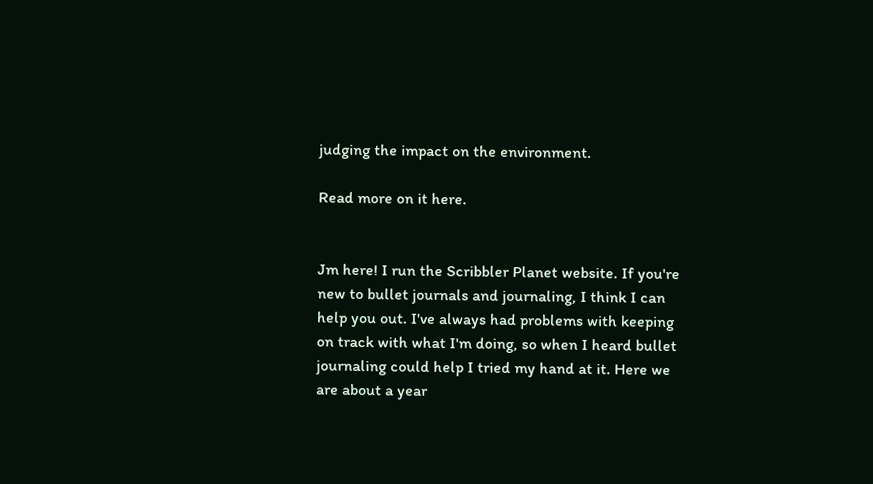judging the impact on the environment.

Read more on it here.


Jm here! I run the Scribbler Planet website. If you're new to bullet journals and journaling, I think I can help you out. I've always had problems with keeping on track with what I'm doing, so when I heard bullet journaling could help I tried my hand at it. Here we are about a year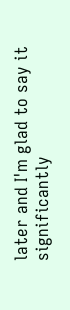later and I'm glad to say it significantly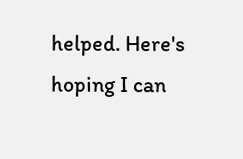helped. Here's hoping I can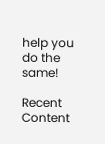help you do the same!

Recent Content